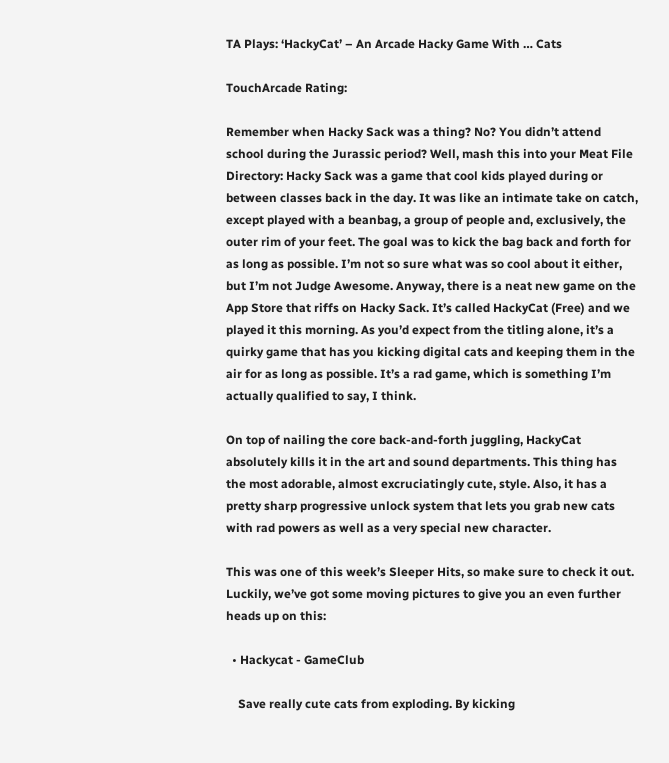TA Plays: ‘HackyCat’ – An Arcade Hacky Game With … Cats

TouchArcade Rating:

Remember when Hacky Sack was a thing? No? You didn’t attend school during the Jurassic period? Well, mash this into your Meat File Directory: Hacky Sack was a game that cool kids played during or between classes back in the day. It was like an intimate take on catch, except played with a beanbag, a group of people and, exclusively, the outer rim of your feet. The goal was to kick the bag back and forth for as long as possible. I’m not so sure what was so cool about it either, but I’m not Judge Awesome. Anyway, there is a neat new game on the App Store that riffs on Hacky Sack. It’s called HackyCat (Free) and we played it this morning. As you’d expect from the titling alone, it’s a quirky game that has you kicking digital cats and keeping them in the air for as long as possible. It’s a rad game, which is something I’m actually qualified to say, I think.

On top of nailing the core back-and-forth juggling, HackyCat absolutely kills it in the art and sound departments. This thing has the most adorable, almost excruciatingly cute, style. Also, it has a pretty sharp progressive unlock system that lets you grab new cats with rad powers as well as a very special new character.

This was one of this week’s Sleeper Hits, so make sure to check it out. Luckily, we’ve got some moving pictures to give you an even further heads up on this:

  • Hackycat - GameClub

    Save really cute cats from exploding. By kicking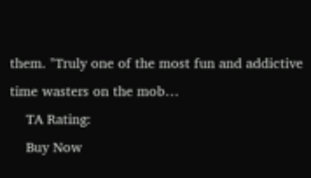them. "Truly one of the most fun and addictive time wasters on the mob…
    TA Rating:
    Buy Now